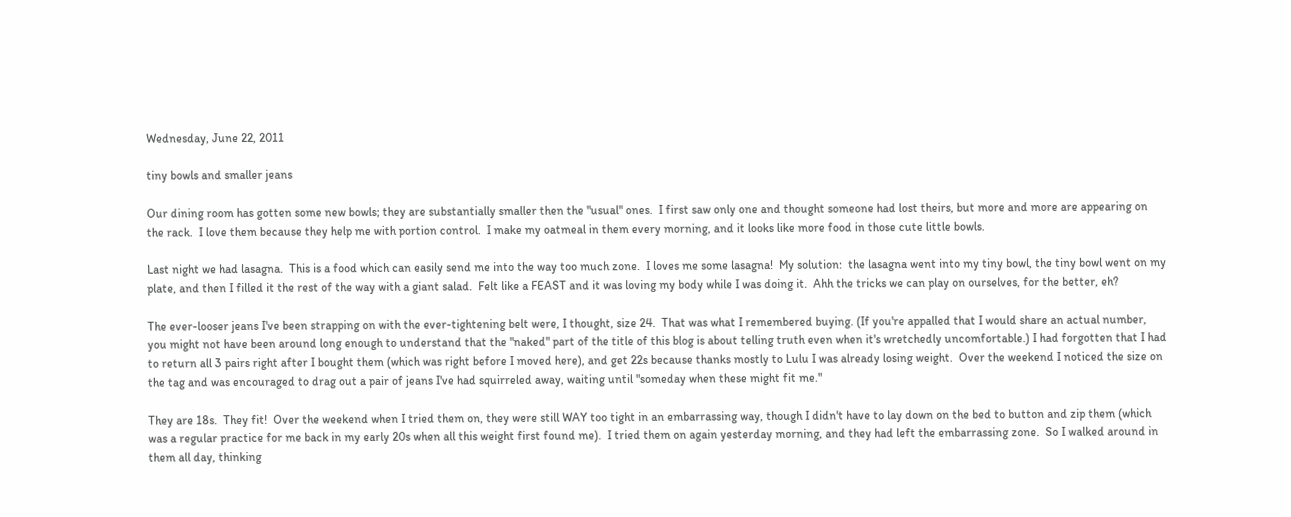Wednesday, June 22, 2011

tiny bowls and smaller jeans

Our dining room has gotten some new bowls; they are substantially smaller then the "usual" ones.  I first saw only one and thought someone had lost theirs, but more and more are appearing on the rack.  I love them because they help me with portion control.  I make my oatmeal in them every morning, and it looks like more food in those cute little bowls.

Last night we had lasagna.  This is a food which can easily send me into the way too much zone.  I loves me some lasagna!  My solution:  the lasagna went into my tiny bowl, the tiny bowl went on my plate, and then I filled it the rest of the way with a giant salad.  Felt like a FEAST and it was loving my body while I was doing it.  Ahh the tricks we can play on ourselves, for the better, eh?

The ever-looser jeans I've been strapping on with the ever-tightening belt were, I thought, size 24.  That was what I remembered buying. (If you're appalled that I would share an actual number, you might not have been around long enough to understand that the "naked" part of the title of this blog is about telling truth even when it's wretchedly uncomfortable.) I had forgotten that I had to return all 3 pairs right after I bought them (which was right before I moved here), and get 22s because thanks mostly to Lulu I was already losing weight.  Over the weekend I noticed the size on the tag and was encouraged to drag out a pair of jeans I've had squirreled away, waiting until "someday when these might fit me."

They are 18s.  They fit!  Over the weekend when I tried them on, they were still WAY too tight in an embarrassing way, though I didn't have to lay down on the bed to button and zip them (which was a regular practice for me back in my early 20s when all this weight first found me).  I tried them on again yesterday morning, and they had left the embarrassing zone.  So I walked around in them all day, thinking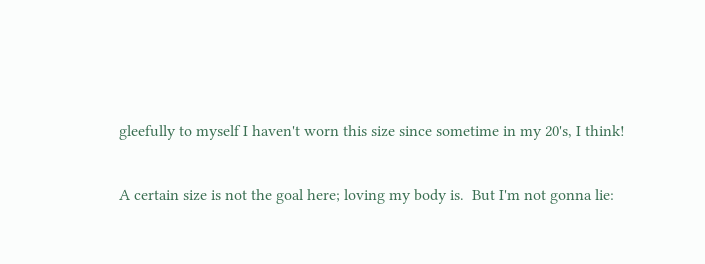gleefully to myself I haven't worn this size since sometime in my 20's, I think!

A certain size is not the goal here; loving my body is.  But I'm not gonna lie: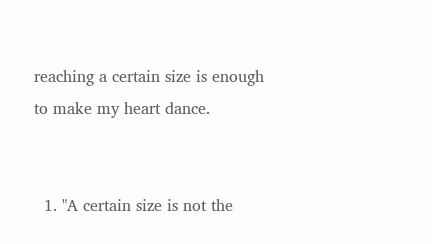reaching a certain size is enough to make my heart dance.


  1. "A certain size is not the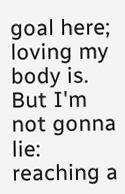goal here; loving my body is. But I'm not gonna lie: reaching a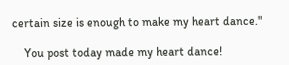certain size is enough to make my heart dance."

    You post today made my heart dance!